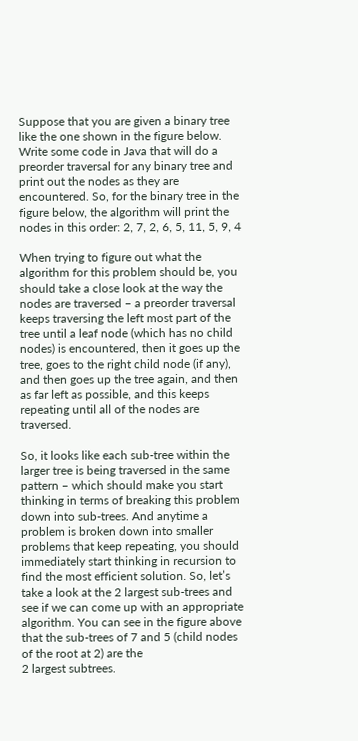Suppose that you are given a binary tree like the one shown in the figure below. Write some code in Java that will do a preorder traversal for any binary tree and print out the nodes as they are encountered. So, for the binary tree in the figure below, the algorithm will print the nodes in this order: 2, 7, 2, 6, 5, 11, 5, 9, 4

When trying to figure out what the algorithm for this problem should be, you should take a close look at the way the nodes are traversed – a preorder traversal keeps traversing the left most part of the tree until a leaf node (which has no child nodes) is encountered, then it goes up the tree, goes to the right child node (if any), and then goes up the tree again, and then as far left as possible, and this keeps repeating until all of the nodes are traversed.

So, it looks like each sub-tree within the larger tree is being traversed in the same pattern – which should make you start thinking in terms of breaking this problem down into sub-trees. And anytime a problem is broken down into smaller problems that keep repeating, you should immediately start thinking in recursion to find the most efficient solution. So, let’s take a look at the 2 largest sub-trees and see if we can come up with an appropriate algorithm. You can see in the figure above that the sub-trees of 7 and 5 (child nodes of the root at 2) are the
2 largest subtrees.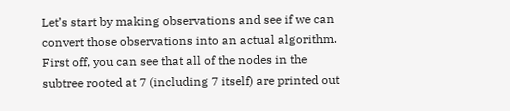Let’s start by making observations and see if we can convert those observations into an actual algorithm. First off, you can see that all of the nodes in the subtree rooted at 7 (including 7 itself) are printed out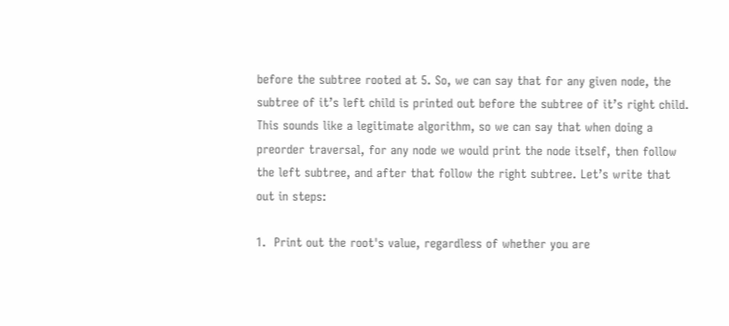before the subtree rooted at 5. So, we can say that for any given node, the subtree of it’s left child is printed out before the subtree of it’s right child. This sounds like a legitimate algorithm, so we can say that when doing a preorder traversal, for any node we would print the node itself, then follow the left subtree, and after that follow the right subtree. Let’s write that out in steps:

1.  Print out the root's value, regardless of whether you are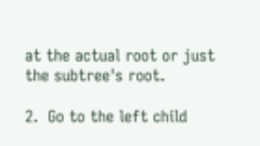at the actual root or just the subtree's root.

2.  Go to the left child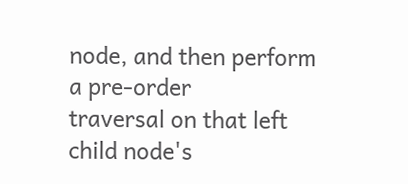node, and then perform a pre-order
traversal on that left child node's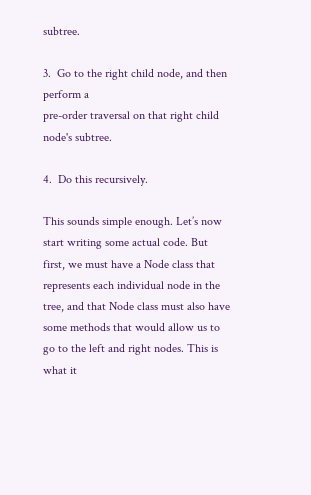subtree.

3.  Go to the right child node, and then perform a
pre-order traversal on that right child node's subtree.

4.  Do this recursively.

This sounds simple enough. Let’s now start writing some actual code. But first, we must have a Node class that represents each individual node in the tree, and that Node class must also have some methods that would allow us to go to the left and right nodes. This is what it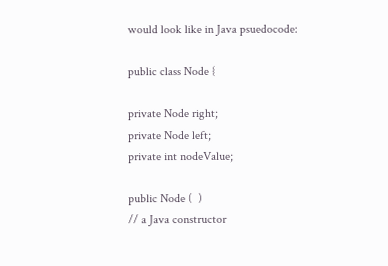would look like in Java psuedocode:

public class Node {

private Node right;
private Node left;
private int nodeValue;

public Node (  )
// a Java constructor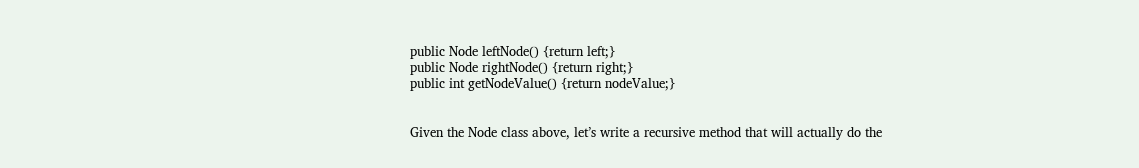public Node leftNode() {return left;}
public Node rightNode() {return right;}
public int getNodeValue() {return nodeValue;}


Given the Node class above, let’s write a recursive method that will actually do the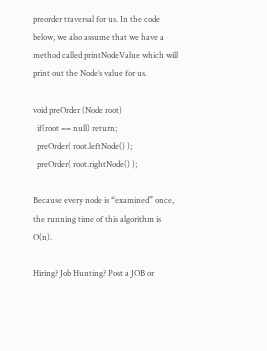preorder traversal for us. In the code below, we also assume that we have a method called printNodeValue which will print out the Node’s value for us.

void preOrder (Node root)
  if(root == null) return;
  preOrder( root.leftNode() );
  preOrder( root.rightNode() );

Because every node is “examined” once, the running time of this algorithm is O(n).

Hiring? Job Hunting? Post a JOB or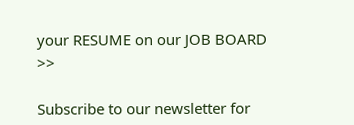your RESUME on our JOB BOARD >>

Subscribe to our newsletter for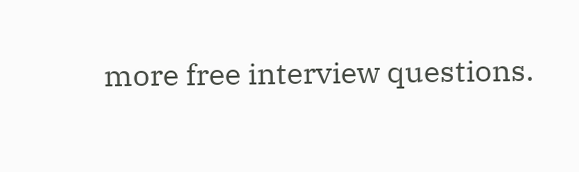more free interview questions.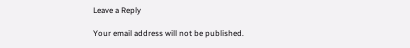Leave a Reply

Your email address will not be published.